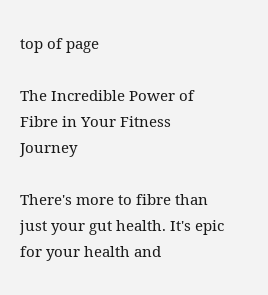top of page

The Incredible Power of Fibre in Your Fitness Journey

There's more to fibre than just your gut health. It's epic for your health and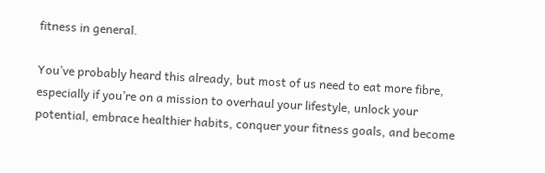fitness in general.

You’ve probably heard this already, but most of us need to eat more fibre, especially if you’re on a mission to overhaul your lifestyle, unlock your potential, embrace healthier habits, conquer your fitness goals, and become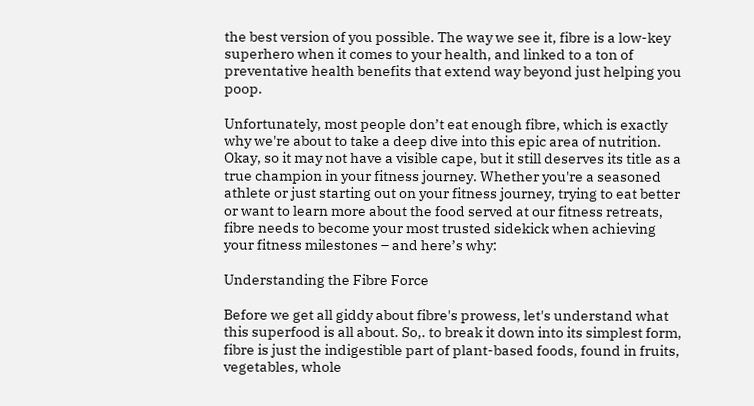the best version of you possible. The way we see it, fibre is a low-key superhero when it comes to your health, and linked to a ton of preventative health benefits that extend way beyond just helping you poop.

Unfortunately, most people don’t eat enough fibre, which is exactly why we're about to take a deep dive into this epic area of nutrition. Okay, so it may not have a visible cape, but it still deserves its title as a true champion in your fitness journey. Whether you're a seasoned athlete or just starting out on your fitness journey, trying to eat better or want to learn more about the food served at our fitness retreats, fibre needs to become your most trusted sidekick when achieving your fitness milestones – and here’s why:

Understanding the Fibre Force

Before we get all giddy about fibre's prowess, let's understand what this superfood is all about. So,. to break it down into its simplest form, fibre is just the indigestible part of plant-based foods, found in fruits, vegetables, whole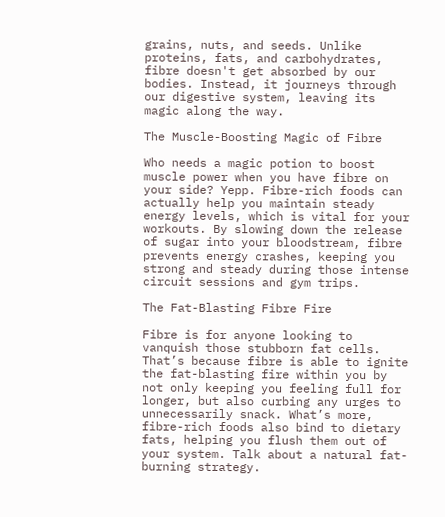grains, nuts, and seeds. Unlike proteins, fats, and carbohydrates, fibre doesn't get absorbed by our bodies. Instead, it journeys through our digestive system, leaving its magic along the way.

The Muscle-Boosting Magic of Fibre

Who needs a magic potion to boost muscle power when you have fibre on your side? Yepp. Fibre-rich foods can actually help you maintain steady energy levels, which is vital for your workouts. By slowing down the release of sugar into your bloodstream, fibre prevents energy crashes, keeping you strong and steady during those intense circuit sessions and gym trips.

The Fat-Blasting Fibre Fire

Fibre is for anyone looking to vanquish those stubborn fat cells. That’s because fibre is able to ignite the fat-blasting fire within you by not only keeping you feeling full for longer, but also curbing any urges to unnecessarily snack. What’s more, fibre-rich foods also bind to dietary fats, helping you flush them out of your system. Talk about a natural fat-burning strategy.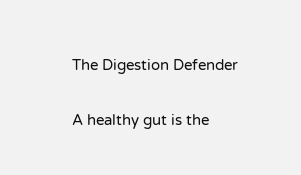The Digestion Defender

A healthy gut is the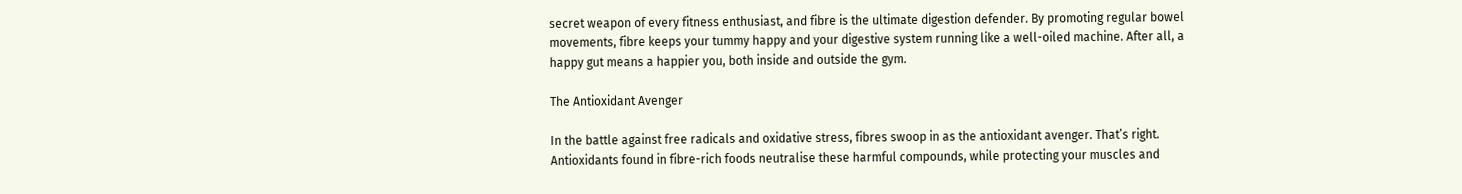secret weapon of every fitness enthusiast, and fibre is the ultimate digestion defender. By promoting regular bowel movements, fibre keeps your tummy happy and your digestive system running like a well-oiled machine. After all, a happy gut means a happier you, both inside and outside the gym.

The Antioxidant Avenger

In the battle against free radicals and oxidative stress, fibres swoop in as the antioxidant avenger. That’s right. Antioxidants found in fibre-rich foods neutralise these harmful compounds, while protecting your muscles and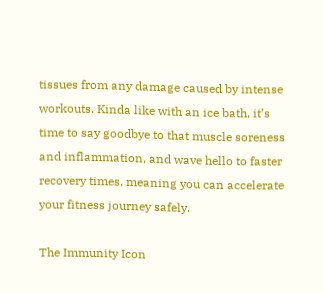tissues from any damage caused by intense workouts. Kinda like with an ice bath, it’s time to say goodbye to that muscle soreness and inflammation, and wave hello to faster recovery times, meaning you can accelerate your fitness journey safely.

The Immunity Icon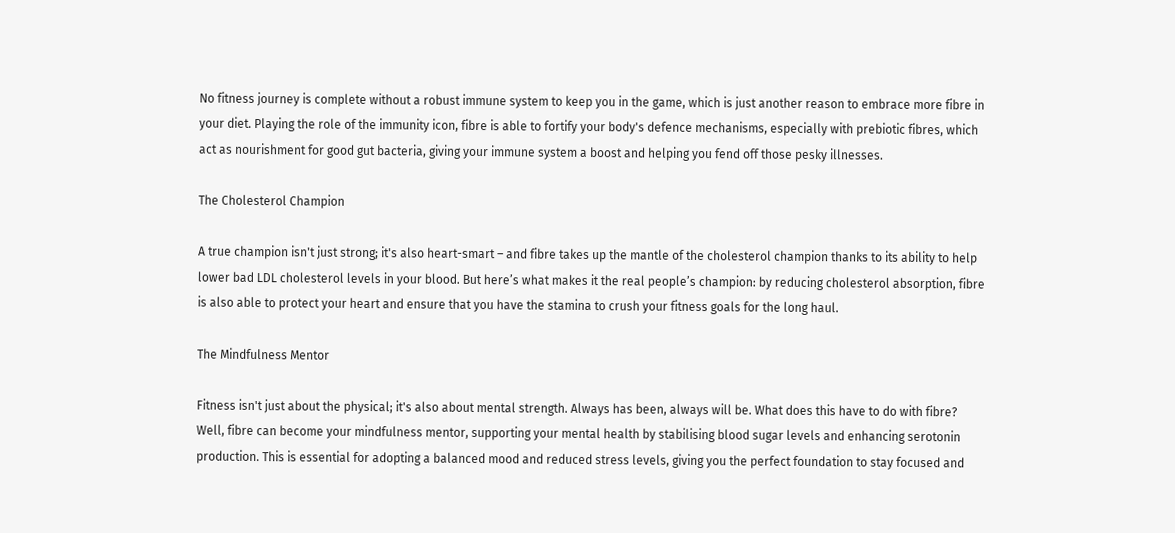No fitness journey is complete without a robust immune system to keep you in the game, which is just another reason to embrace more fibre in your diet. Playing the role of the immunity icon, fibre is able to fortify your body's defence mechanisms, especially with prebiotic fibres, which act as nourishment for good gut bacteria, giving your immune system a boost and helping you fend off those pesky illnesses.

The Cholesterol Champion

A true champion isn't just strong; it's also heart-smart – and fibre takes up the mantle of the cholesterol champion thanks to its ability to help lower bad LDL cholesterol levels in your blood. But here’s what makes it the real people’s champion: by reducing cholesterol absorption, fibre is also able to protect your heart and ensure that you have the stamina to crush your fitness goals for the long haul.

The Mindfulness Mentor

Fitness isn't just about the physical; it's also about mental strength. Always has been, always will be. What does this have to do with fibre? Well, fibre can become your mindfulness mentor, supporting your mental health by stabilising blood sugar levels and enhancing serotonin production. This is essential for adopting a balanced mood and reduced stress levels, giving you the perfect foundation to stay focused and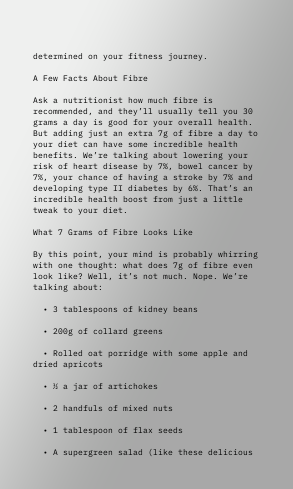determined on your fitness journey.

A Few Facts About Fibre

Ask a nutritionist how much fibre is recommended, and they’ll usually tell you 30 grams a day is good for your overall health. But adding just an extra 7g of fibre a day to your diet can have some incredible health benefits. We’re talking about lowering your risk of heart disease by 7%, bowel cancer by 7%, your chance of having a stroke by 7% and developing type II diabetes by 6%. That’s an incredible health boost from just a little tweak to your diet.

What 7 Grams of Fibre Looks Like

By this point, your mind is probably whirring with one thought: what does 7g of fibre even look like? Well, it’s not much. Nope. We’re talking about:

  • 3 tablespoons of kidney beans

  • 200g of collard greens

  • Rolled oat porridge with some apple and dried apricots

  • ½ a jar of artichokes

  • 2 handfuls of mixed nuts

  • 1 tablespoon of flax seeds

  • A supergreen salad (like these delicious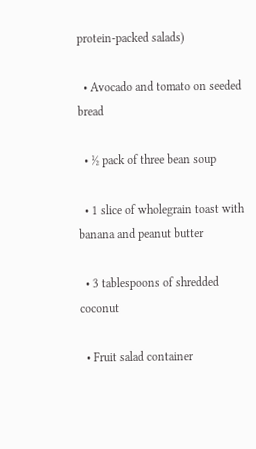protein-packed salads)

  • Avocado and tomato on seeded bread

  • ½ pack of three bean soup

  • 1 slice of wholegrain toast with banana and peanut butter

  • 3 tablespoons of shredded coconut

  • Fruit salad container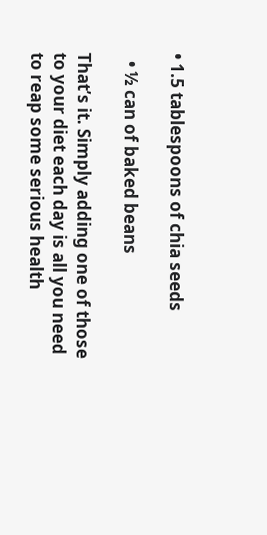• 1.5 tablespoons of chia seeds

  • ½ can of baked beans

That’s it. Simply adding one of those to your diet each day is all you need to reap some serious health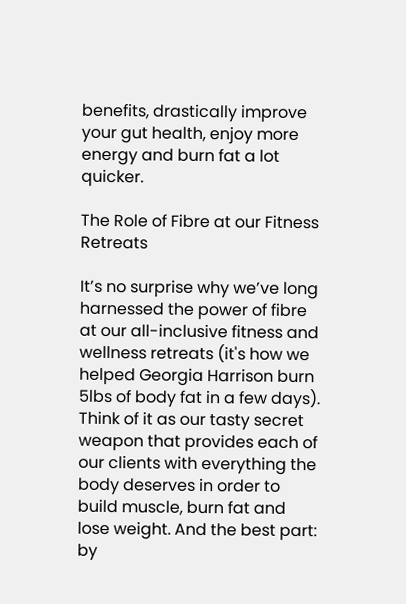benefits, drastically improve your gut health, enjoy more energy and burn fat a lot quicker.

The Role of Fibre at our Fitness Retreats

It’s no surprise why we’ve long harnessed the power of fibre at our all-inclusive fitness and wellness retreats (it's how we helped Georgia Harrison burn 5lbs of body fat in a few days). Think of it as our tasty secret weapon that provides each of our clients with everything the body deserves in order to build muscle, burn fat and lose weight. And the best part: by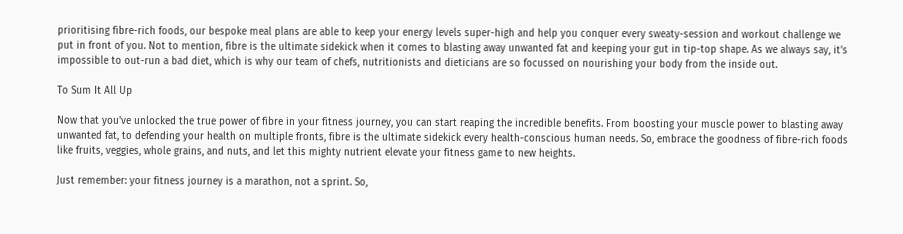prioritising fibre-rich foods, our bespoke meal plans are able to keep your energy levels super-high and help you conquer every sweaty-session and workout challenge we put in front of you. Not to mention, fibre is the ultimate sidekick when it comes to blasting away unwanted fat and keeping your gut in tip-top shape. As we always say, it’s impossible to out-run a bad diet, which is why our team of chefs, nutritionists and dieticians are so focussed on nourishing your body from the inside out.

To Sum It All Up

Now that you've unlocked the true power of fibre in your fitness journey, you can start reaping the incredible benefits. From boosting your muscle power to blasting away unwanted fat, to defending your health on multiple fronts, fibre is the ultimate sidekick every health-conscious human needs. So, embrace the goodness of fibre-rich foods like fruits, veggies, whole grains, and nuts, and let this mighty nutrient elevate your fitness game to new heights.

Just remember: your fitness journey is a marathon, not a sprint. So,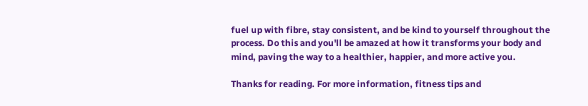fuel up with fibre, stay consistent, and be kind to yourself throughout the process. Do this and you'll be amazed at how it transforms your body and mind, paving the way to a healthier, happier, and more active you.

Thanks for reading. For more information, fitness tips and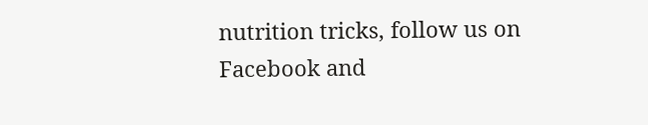nutrition tricks, follow us on Facebook and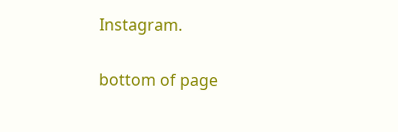Instagram.

bottom of page